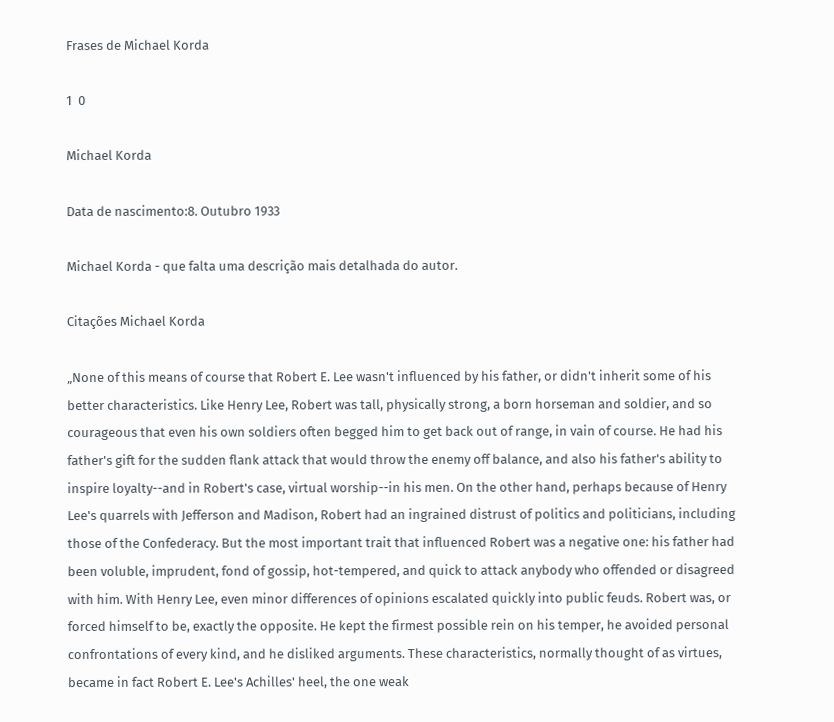Frases de Michael Korda

1  0

Michael Korda

Data de nascimento:8. Outubro 1933

Michael Korda - que falta uma descrição mais detalhada do autor.

Citações Michael Korda

„None of this means of course that Robert E. Lee wasn't influenced by his father, or didn't inherit some of his better characteristics. Like Henry Lee, Robert was tall, physically strong, a born horseman and soldier, and so courageous that even his own soldiers often begged him to get back out of range, in vain of course. He had his father's gift for the sudden flank attack that would throw the enemy off balance, and also his father's ability to inspire loyalty--and in Robert's case, virtual worship--in his men. On the other hand, perhaps because of Henry Lee's quarrels with Jefferson and Madison, Robert had an ingrained distrust of politics and politicians, including those of the Confederacy. But the most important trait that influenced Robert was a negative one: his father had been voluble, imprudent, fond of gossip, hot-tempered, and quick to attack anybody who offended or disagreed with him. With Henry Lee, even minor differences of opinions escalated quickly into public feuds. Robert was, or forced himself to be, exactly the opposite. He kept the firmest possible rein on his temper, he avoided personal confrontations of every kind, and he disliked arguments. These characteristics, normally thought of as virtues, became in fact Robert E. Lee's Achilles' heel, the one weak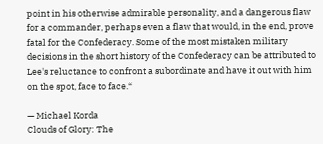point in his otherwise admirable personality, and a dangerous flaw for a commander, perhaps even a flaw that would, in the end, prove fatal for the Confederacy. Some of the most mistaken military decisions in the short history of the Confederacy can be attributed to Lee's reluctance to confront a subordinate and have it out with him on the spot, face to face.“

— Michael Korda
Clouds of Glory: The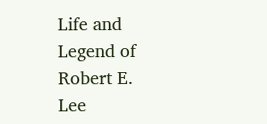Life and Legend of Robert E. Lee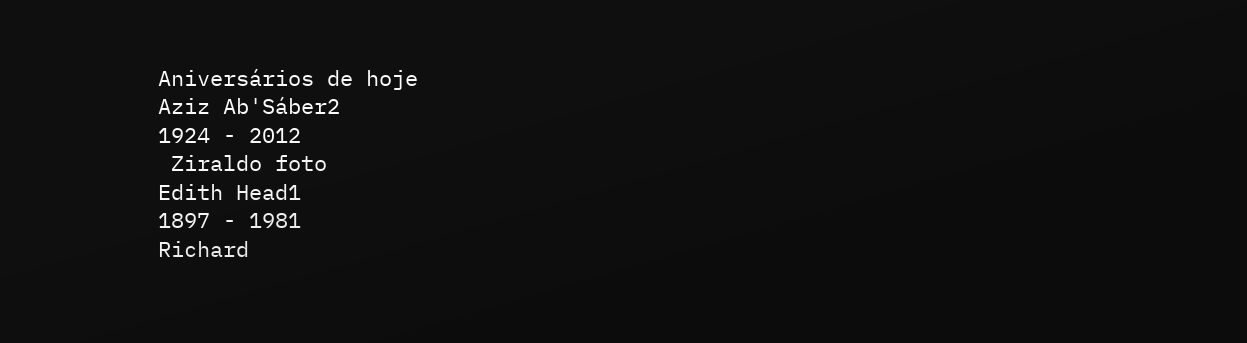Aniversários de hoje
Aziz Ab'Sáber2
1924 - 2012
 Ziraldo foto
Edith Head1
1897 - 1981
Richard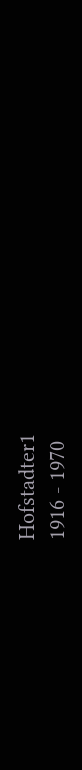Hofstadter1
1916 - 1970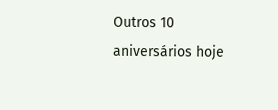Outros 10 aniversários hoje